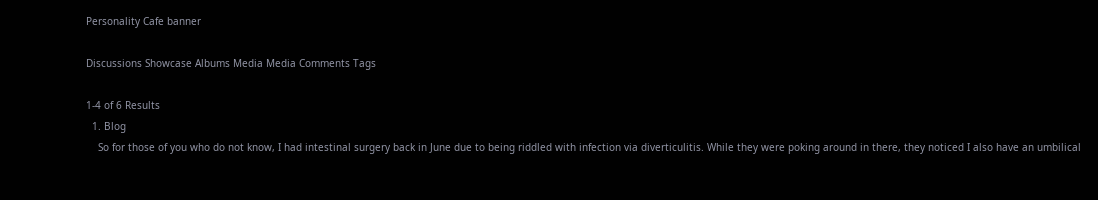Personality Cafe banner

Discussions Showcase Albums Media Media Comments Tags

1-4 of 6 Results
  1. Blog
    So for those of you who do not know, I had intestinal surgery back in June due to being riddled with infection via diverticulitis. While they were poking around in there, they noticed I also have an umbilical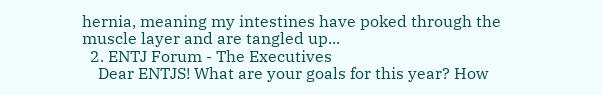hernia, meaning my intestines have poked through the muscle layer and are tangled up...
  2. ENTJ Forum - The Executives
    Dear ENTJS! What are your goals for this year? How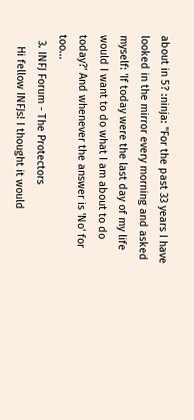about in 5? :ninja: "For the past 33 years I have looked in the mirror every morning and asked myself: 'If today were the last day of my life would I want to do what I am about to do today?' And whenever the answer is 'No' for too...
  3. INFJ Forum - The Protectors
    Hi fellow INFJs! I thought it would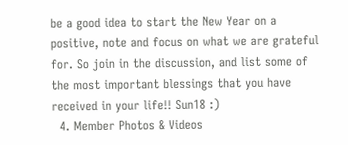be a good idea to start the New Year on a positive, note and focus on what we are grateful for. So join in the discussion, and list some of the most important blessings that you have received in your life!! Sun18 :)
  4. Member Photos & Videos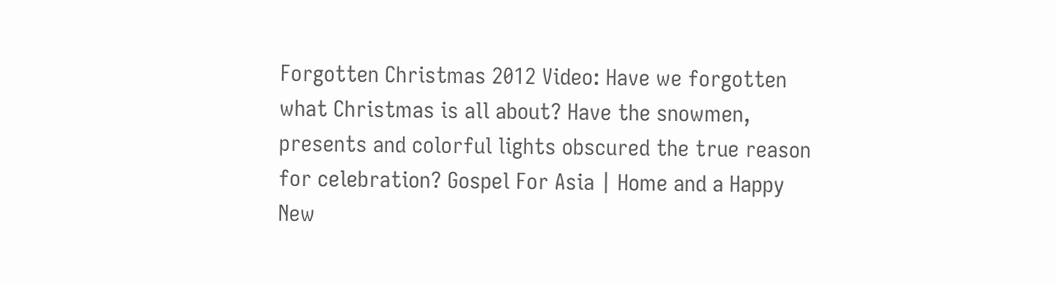Forgotten Christmas 2012 Video: Have we forgotten what Christmas is all about? Have the snowmen, presents and colorful lights obscured the true reason for celebration? Gospel For Asia | Home and a Happy New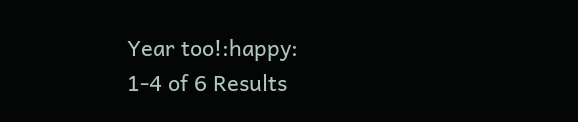Year too!:happy:
1-4 of 6 Results